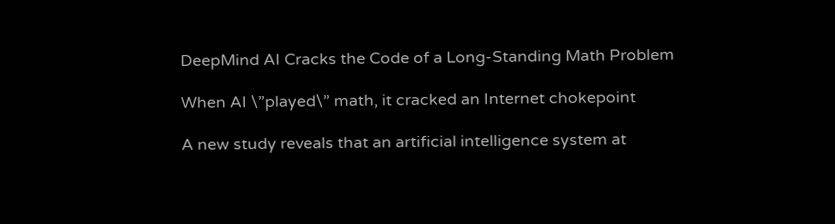DeepMind AI Cracks the Code of a Long-Standing Math Problem

When AI \”played\” math, it cracked an Internet chokepoint

A new study reveals that an artificial intelligence system at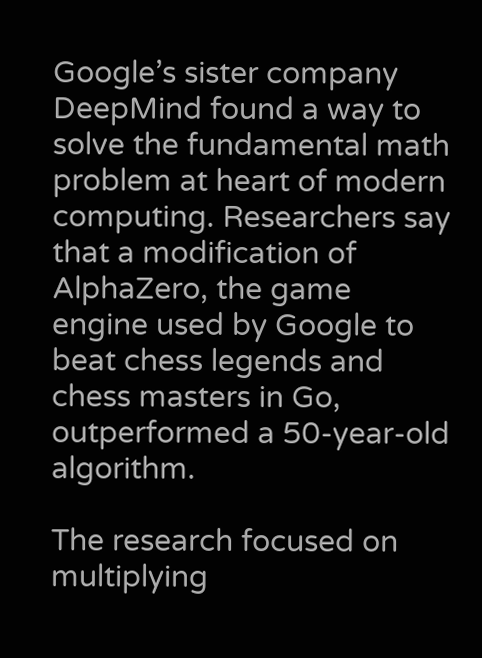Google’s sister company DeepMind found a way to solve the fundamental math problem at heart of modern computing. Researchers say that a modification of AlphaZero, the game engine used by Google to beat chess legends and chess masters in Go, outperformed a 50-year-old algorithm.

The research focused on multiplying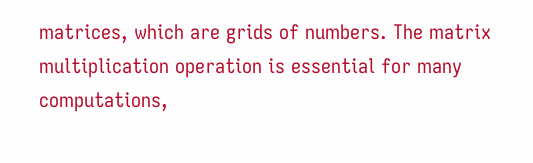matrices, which are grids of numbers. The matrix multiplication operation is essential for many computations,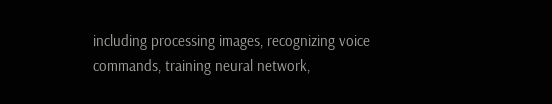including processing images, recognizing voice commands, training neural network,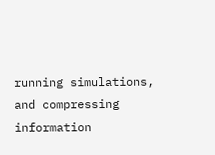running simulations, and compressing information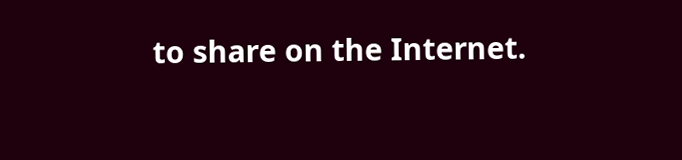to share on the Internet.